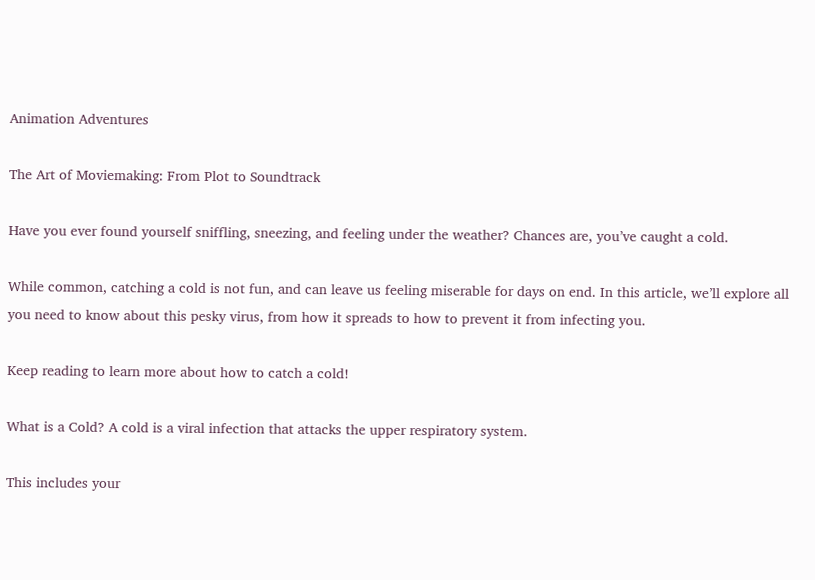Animation Adventures

The Art of Moviemaking: From Plot to Soundtrack

Have you ever found yourself sniffling, sneezing, and feeling under the weather? Chances are, you’ve caught a cold.

While common, catching a cold is not fun, and can leave us feeling miserable for days on end. In this article, we’ll explore all you need to know about this pesky virus, from how it spreads to how to prevent it from infecting you.

Keep reading to learn more about how to catch a cold!

What is a Cold? A cold is a viral infection that attacks the upper respiratory system.

This includes your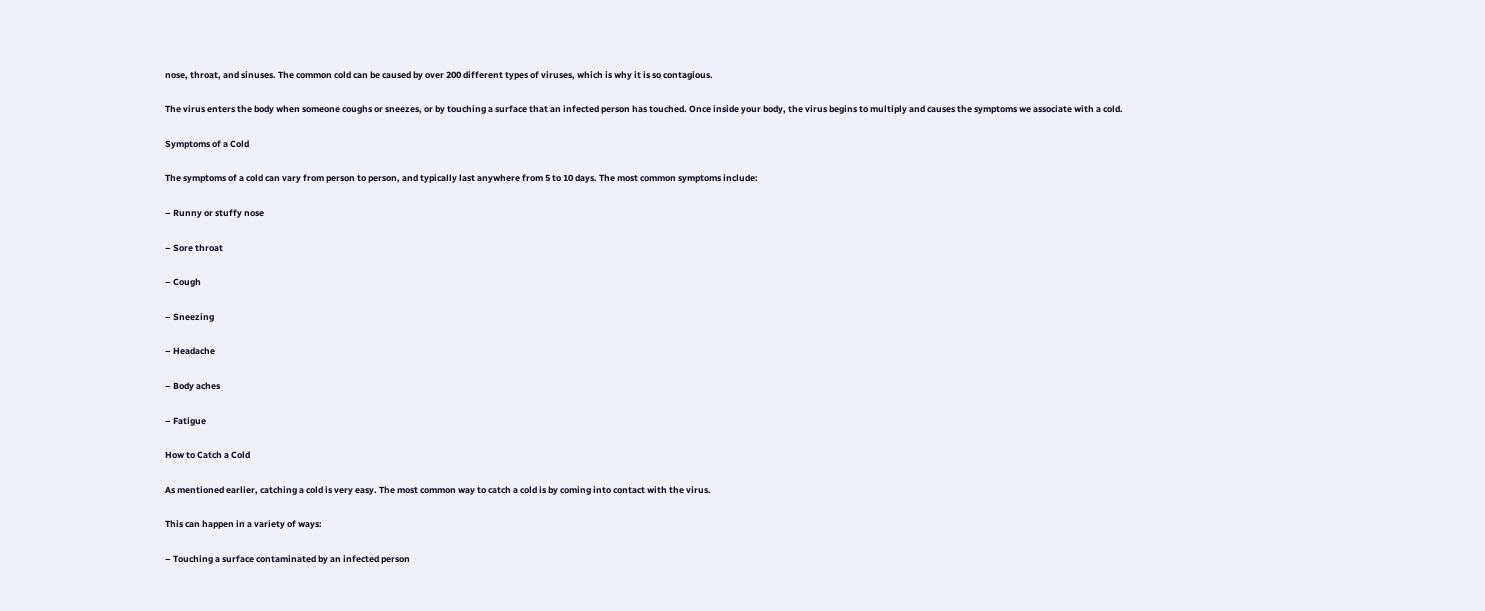nose, throat, and sinuses. The common cold can be caused by over 200 different types of viruses, which is why it is so contagious.

The virus enters the body when someone coughs or sneezes, or by touching a surface that an infected person has touched. Once inside your body, the virus begins to multiply and causes the symptoms we associate with a cold.

Symptoms of a Cold

The symptoms of a cold can vary from person to person, and typically last anywhere from 5 to 10 days. The most common symptoms include:

– Runny or stuffy nose

– Sore throat

– Cough

– Sneezing

– Headache

– Body aches

– Fatigue

How to Catch a Cold

As mentioned earlier, catching a cold is very easy. The most common way to catch a cold is by coming into contact with the virus.

This can happen in a variety of ways:

– Touching a surface contaminated by an infected person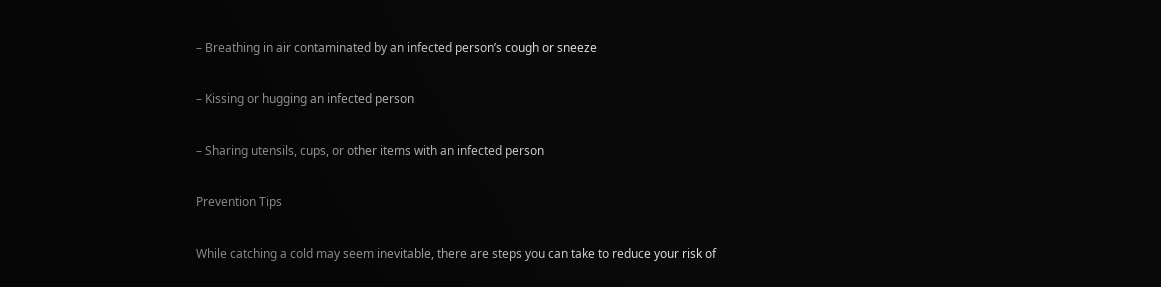– Breathing in air contaminated by an infected person’s cough or sneeze

– Kissing or hugging an infected person

– Sharing utensils, cups, or other items with an infected person

Prevention Tips

While catching a cold may seem inevitable, there are steps you can take to reduce your risk of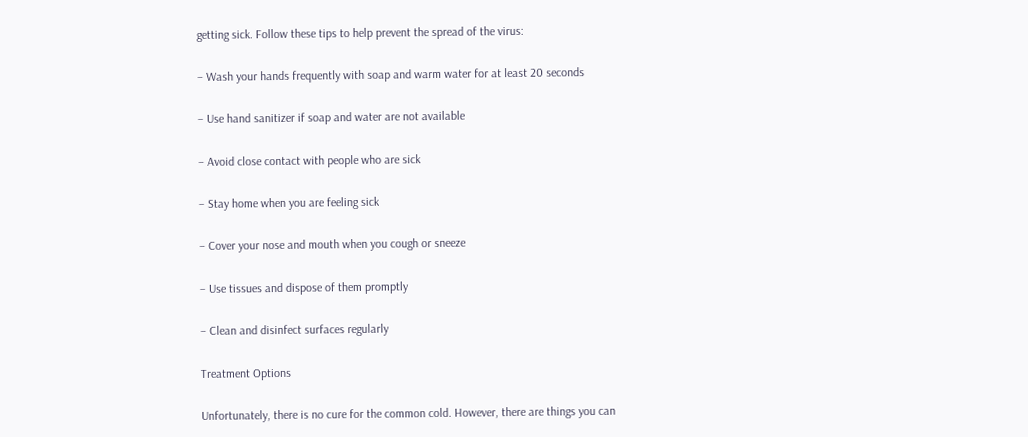getting sick. Follow these tips to help prevent the spread of the virus:

– Wash your hands frequently with soap and warm water for at least 20 seconds

– Use hand sanitizer if soap and water are not available

– Avoid close contact with people who are sick

– Stay home when you are feeling sick

– Cover your nose and mouth when you cough or sneeze

– Use tissues and dispose of them promptly

– Clean and disinfect surfaces regularly

Treatment Options

Unfortunately, there is no cure for the common cold. However, there are things you can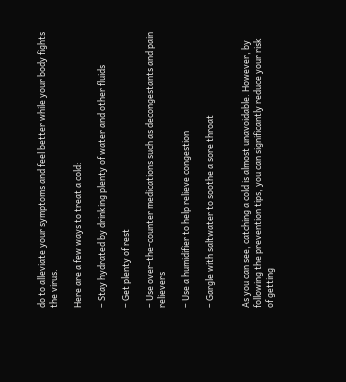do to alleviate your symptoms and feel better while your body fights the virus.

Here are a few ways to treat a cold:

– Stay hydrated by drinking plenty of water and other fluids

– Get plenty of rest

– Use over-the-counter medications such as decongestants and pain relievers

– Use a humidifier to help relieve congestion

– Gargle with saltwater to soothe a sore throat


As you can see, catching a cold is almost unavoidable. However, by following the prevention tips, you can significantly reduce your risk of getting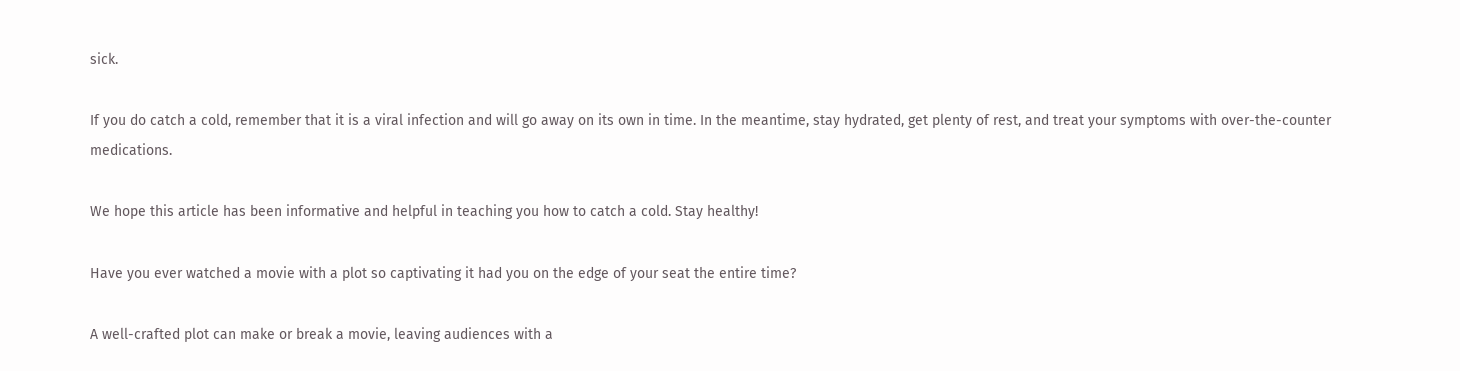sick.

If you do catch a cold, remember that it is a viral infection and will go away on its own in time. In the meantime, stay hydrated, get plenty of rest, and treat your symptoms with over-the-counter medications.

We hope this article has been informative and helpful in teaching you how to catch a cold. Stay healthy!

Have you ever watched a movie with a plot so captivating it had you on the edge of your seat the entire time?

A well-crafted plot can make or break a movie, leaving audiences with a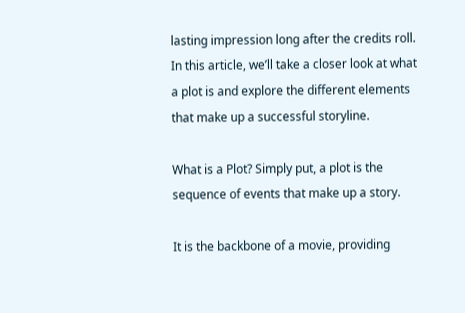lasting impression long after the credits roll. In this article, we’ll take a closer look at what a plot is and explore the different elements that make up a successful storyline.

What is a Plot? Simply put, a plot is the sequence of events that make up a story.

It is the backbone of a movie, providing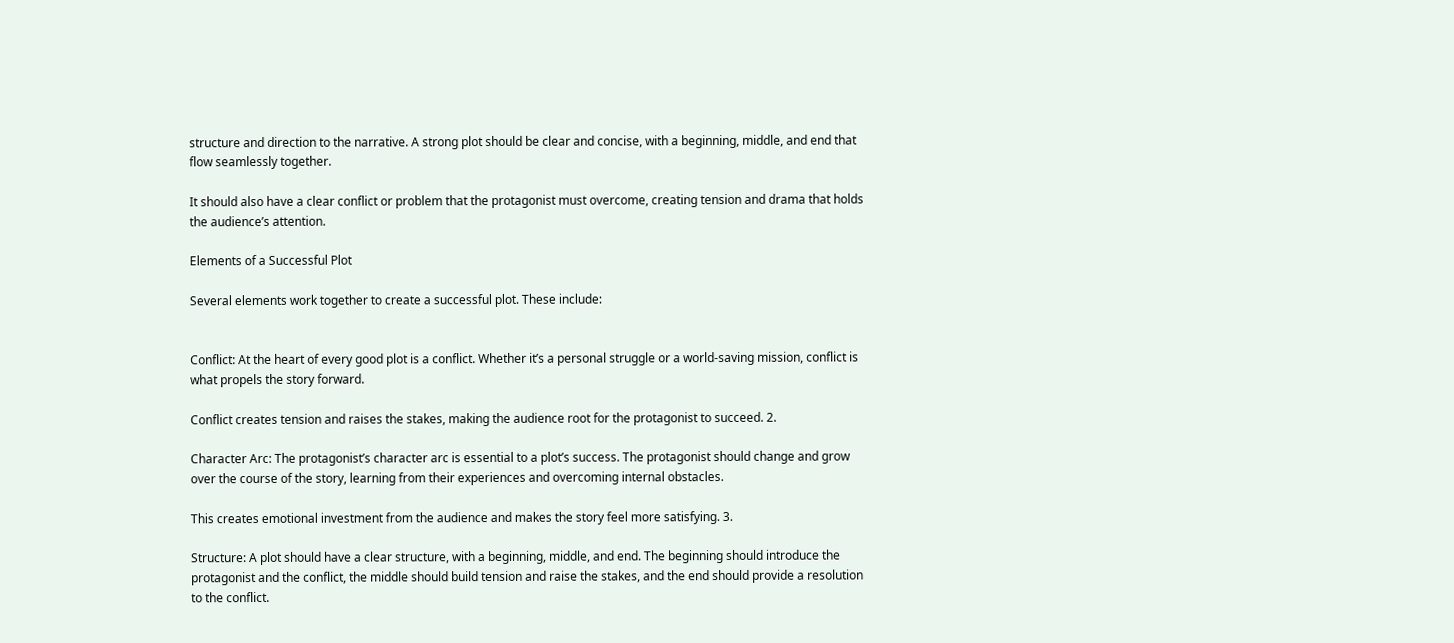structure and direction to the narrative. A strong plot should be clear and concise, with a beginning, middle, and end that flow seamlessly together.

It should also have a clear conflict or problem that the protagonist must overcome, creating tension and drama that holds the audience’s attention.

Elements of a Successful Plot

Several elements work together to create a successful plot. These include:


Conflict: At the heart of every good plot is a conflict. Whether it’s a personal struggle or a world-saving mission, conflict is what propels the story forward.

Conflict creates tension and raises the stakes, making the audience root for the protagonist to succeed. 2.

Character Arc: The protagonist’s character arc is essential to a plot’s success. The protagonist should change and grow over the course of the story, learning from their experiences and overcoming internal obstacles.

This creates emotional investment from the audience and makes the story feel more satisfying. 3.

Structure: A plot should have a clear structure, with a beginning, middle, and end. The beginning should introduce the protagonist and the conflict, the middle should build tension and raise the stakes, and the end should provide a resolution to the conflict.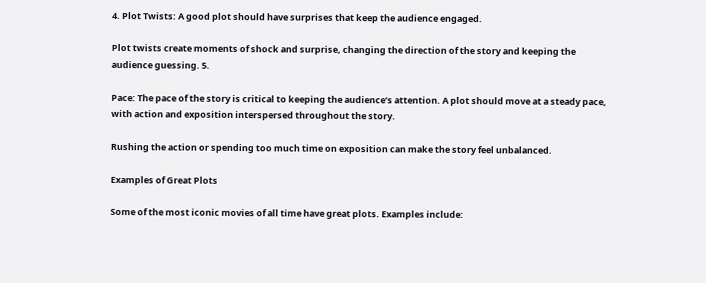4. Plot Twists: A good plot should have surprises that keep the audience engaged.

Plot twists create moments of shock and surprise, changing the direction of the story and keeping the audience guessing. 5.

Pace: The pace of the story is critical to keeping the audience’s attention. A plot should move at a steady pace, with action and exposition interspersed throughout the story.

Rushing the action or spending too much time on exposition can make the story feel unbalanced.

Examples of Great Plots

Some of the most iconic movies of all time have great plots. Examples include: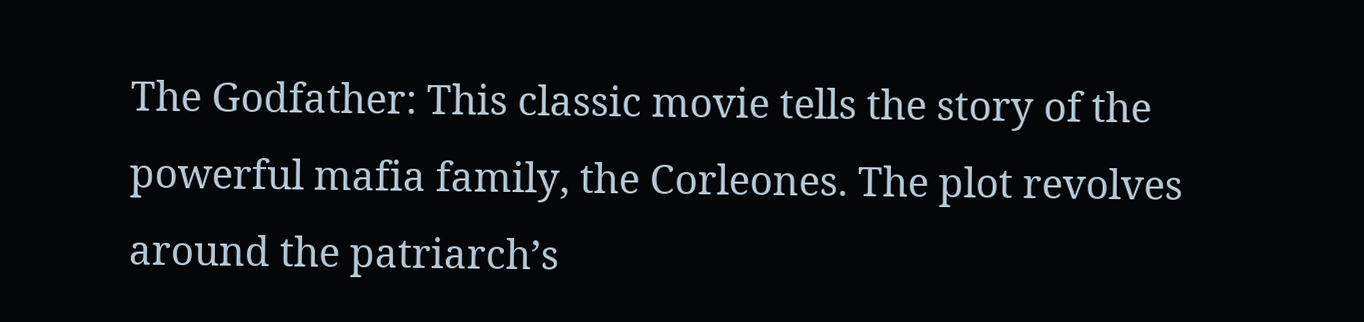The Godfather: This classic movie tells the story of the powerful mafia family, the Corleones. The plot revolves around the patriarch’s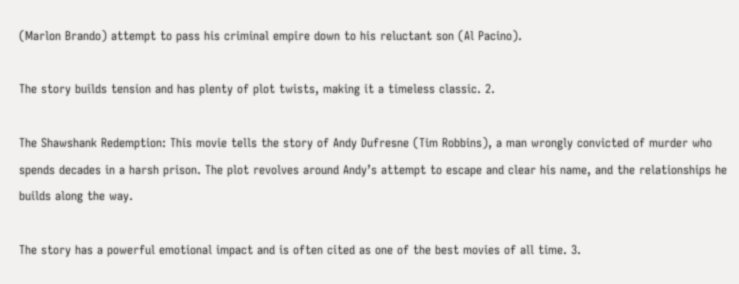(Marlon Brando) attempt to pass his criminal empire down to his reluctant son (Al Pacino).

The story builds tension and has plenty of plot twists, making it a timeless classic. 2.

The Shawshank Redemption: This movie tells the story of Andy Dufresne (Tim Robbins), a man wrongly convicted of murder who spends decades in a harsh prison. The plot revolves around Andy’s attempt to escape and clear his name, and the relationships he builds along the way.

The story has a powerful emotional impact and is often cited as one of the best movies of all time. 3.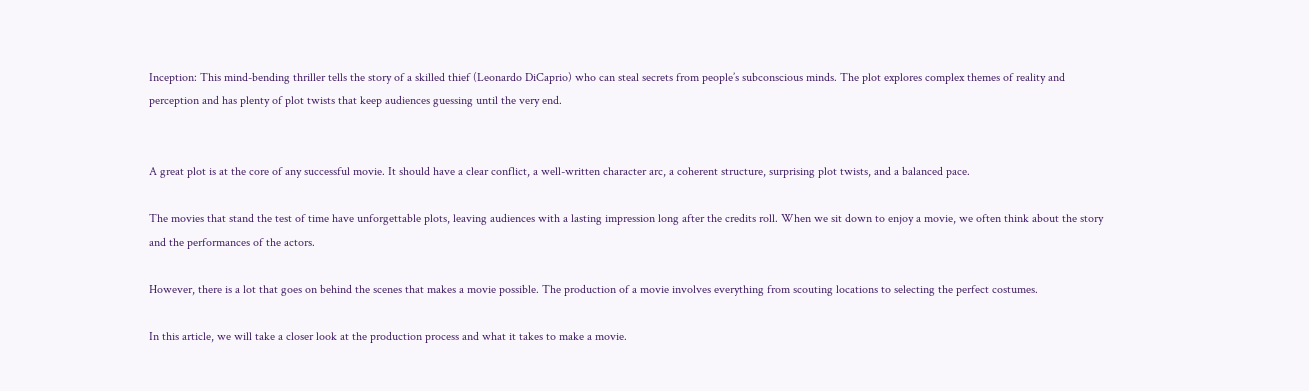Inception: This mind-bending thriller tells the story of a skilled thief (Leonardo DiCaprio) who can steal secrets from people’s subconscious minds. The plot explores complex themes of reality and perception and has plenty of plot twists that keep audiences guessing until the very end.


A great plot is at the core of any successful movie. It should have a clear conflict, a well-written character arc, a coherent structure, surprising plot twists, and a balanced pace.

The movies that stand the test of time have unforgettable plots, leaving audiences with a lasting impression long after the credits roll. When we sit down to enjoy a movie, we often think about the story and the performances of the actors.

However, there is a lot that goes on behind the scenes that makes a movie possible. The production of a movie involves everything from scouting locations to selecting the perfect costumes.

In this article, we will take a closer look at the production process and what it takes to make a movie.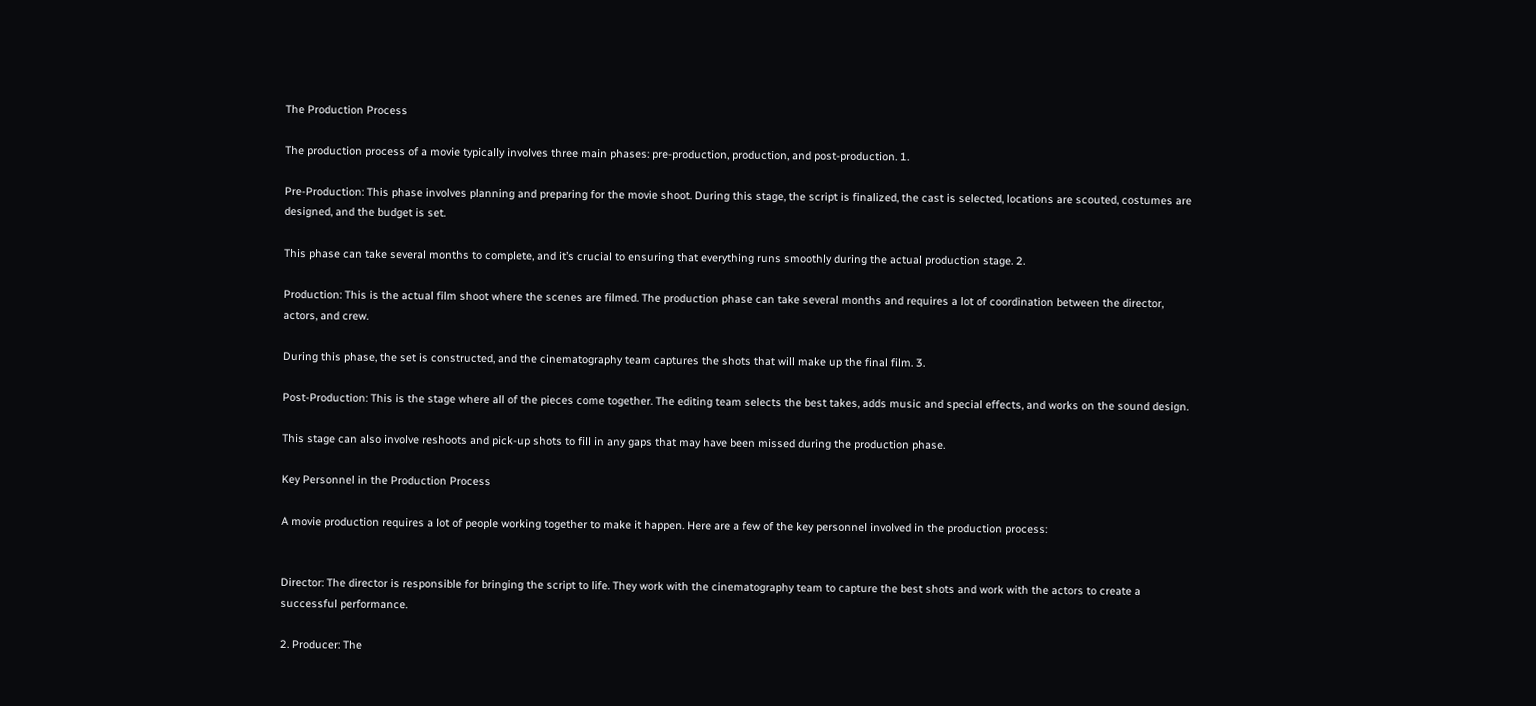The Production Process

The production process of a movie typically involves three main phases: pre-production, production, and post-production. 1.

Pre-Production: This phase involves planning and preparing for the movie shoot. During this stage, the script is finalized, the cast is selected, locations are scouted, costumes are designed, and the budget is set.

This phase can take several months to complete, and it’s crucial to ensuring that everything runs smoothly during the actual production stage. 2.

Production: This is the actual film shoot where the scenes are filmed. The production phase can take several months and requires a lot of coordination between the director, actors, and crew.

During this phase, the set is constructed, and the cinematography team captures the shots that will make up the final film. 3.

Post-Production: This is the stage where all of the pieces come together. The editing team selects the best takes, adds music and special effects, and works on the sound design.

This stage can also involve reshoots and pick-up shots to fill in any gaps that may have been missed during the production phase.

Key Personnel in the Production Process

A movie production requires a lot of people working together to make it happen. Here are a few of the key personnel involved in the production process:


Director: The director is responsible for bringing the script to life. They work with the cinematography team to capture the best shots and work with the actors to create a successful performance.

2. Producer: The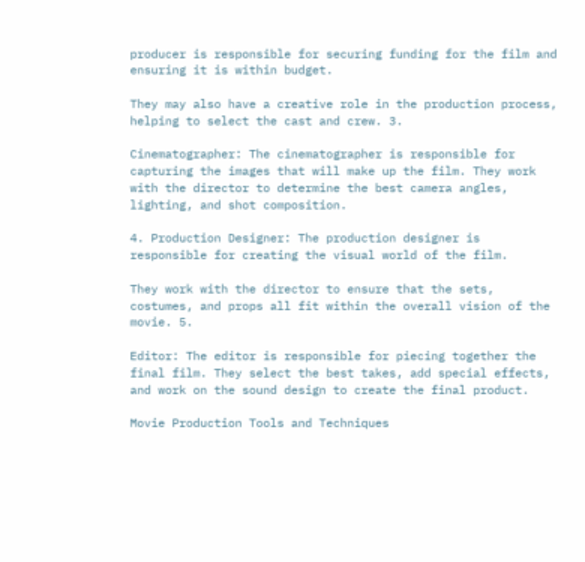producer is responsible for securing funding for the film and ensuring it is within budget.

They may also have a creative role in the production process, helping to select the cast and crew. 3.

Cinematographer: The cinematographer is responsible for capturing the images that will make up the film. They work with the director to determine the best camera angles, lighting, and shot composition.

4. Production Designer: The production designer is responsible for creating the visual world of the film.

They work with the director to ensure that the sets, costumes, and props all fit within the overall vision of the movie. 5.

Editor: The editor is responsible for piecing together the final film. They select the best takes, add special effects, and work on the sound design to create the final product.

Movie Production Tools and Techniques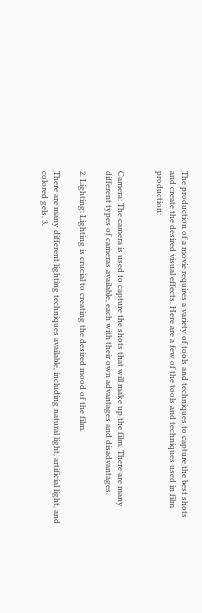The production of a movie requires a variety of tools and techniques to capture the best shots and create the desired visual effects. Here are a few of the tools and techniques used in film production:


Camera: The camera is used to capture the shots that will make up the film. There are many different types of cameras available, each with their own advantages and disadvantages.

2. Lighting: Lighting is crucial to creating the desired mood of the film.

There are many different lighting techniques available, including natural light, artificial light, and colored gels. 3.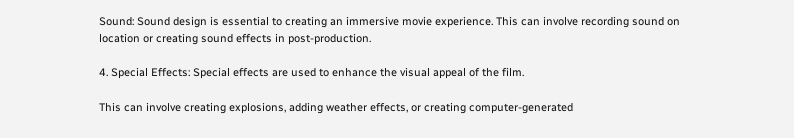Sound: Sound design is essential to creating an immersive movie experience. This can involve recording sound on location or creating sound effects in post-production.

4. Special Effects: Special effects are used to enhance the visual appeal of the film.

This can involve creating explosions, adding weather effects, or creating computer-generated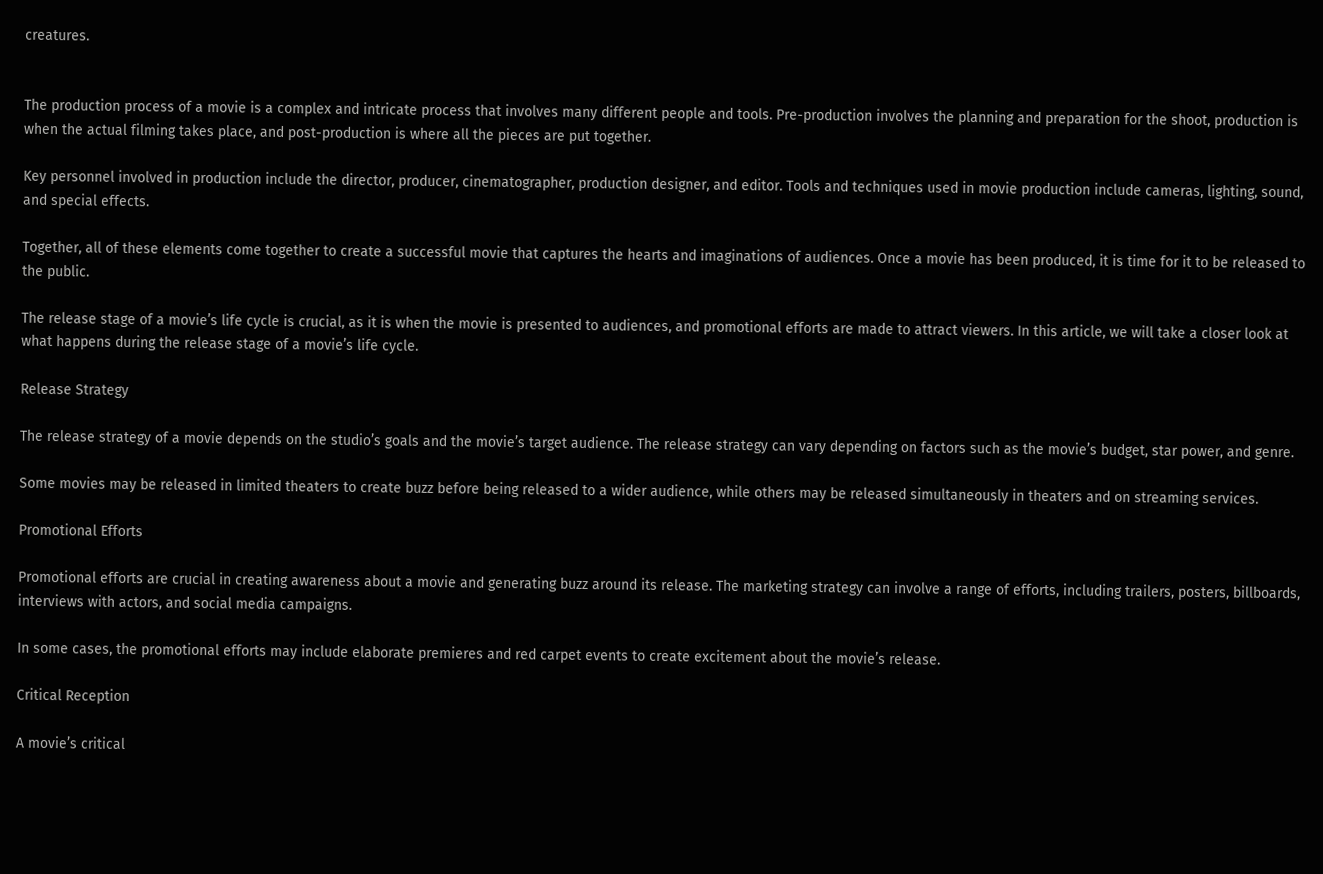creatures.


The production process of a movie is a complex and intricate process that involves many different people and tools. Pre-production involves the planning and preparation for the shoot, production is when the actual filming takes place, and post-production is where all the pieces are put together.

Key personnel involved in production include the director, producer, cinematographer, production designer, and editor. Tools and techniques used in movie production include cameras, lighting, sound, and special effects.

Together, all of these elements come together to create a successful movie that captures the hearts and imaginations of audiences. Once a movie has been produced, it is time for it to be released to the public.

The release stage of a movie’s life cycle is crucial, as it is when the movie is presented to audiences, and promotional efforts are made to attract viewers. In this article, we will take a closer look at what happens during the release stage of a movie’s life cycle.

Release Strategy

The release strategy of a movie depends on the studio’s goals and the movie’s target audience. The release strategy can vary depending on factors such as the movie’s budget, star power, and genre.

Some movies may be released in limited theaters to create buzz before being released to a wider audience, while others may be released simultaneously in theaters and on streaming services.

Promotional Efforts

Promotional efforts are crucial in creating awareness about a movie and generating buzz around its release. The marketing strategy can involve a range of efforts, including trailers, posters, billboards, interviews with actors, and social media campaigns.

In some cases, the promotional efforts may include elaborate premieres and red carpet events to create excitement about the movie’s release.

Critical Reception

A movie’s critical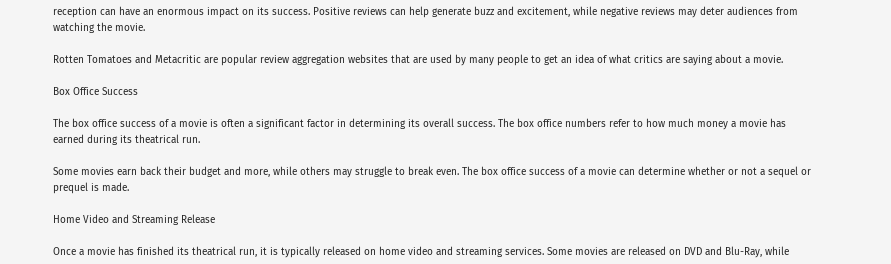reception can have an enormous impact on its success. Positive reviews can help generate buzz and excitement, while negative reviews may deter audiences from watching the movie.

Rotten Tomatoes and Metacritic are popular review aggregation websites that are used by many people to get an idea of what critics are saying about a movie.

Box Office Success

The box office success of a movie is often a significant factor in determining its overall success. The box office numbers refer to how much money a movie has earned during its theatrical run.

Some movies earn back their budget and more, while others may struggle to break even. The box office success of a movie can determine whether or not a sequel or prequel is made.

Home Video and Streaming Release

Once a movie has finished its theatrical run, it is typically released on home video and streaming services. Some movies are released on DVD and Blu-Ray, while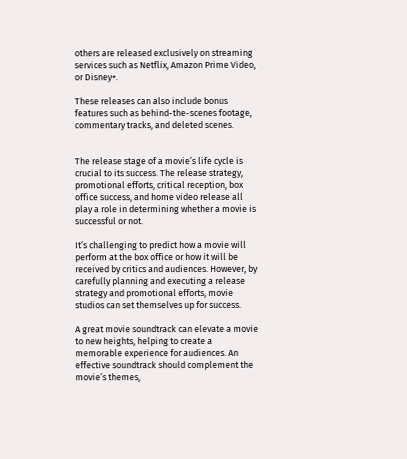others are released exclusively on streaming services such as Netflix, Amazon Prime Video, or Disney+.

These releases can also include bonus features such as behind-the-scenes footage, commentary tracks, and deleted scenes.


The release stage of a movie’s life cycle is crucial to its success. The release strategy, promotional efforts, critical reception, box office success, and home video release all play a role in determining whether a movie is successful or not.

It’s challenging to predict how a movie will perform at the box office or how it will be received by critics and audiences. However, by carefully planning and executing a release strategy and promotional efforts, movie studios can set themselves up for success.

A great movie soundtrack can elevate a movie to new heights, helping to create a memorable experience for audiences. An effective soundtrack should complement the movie’s themes,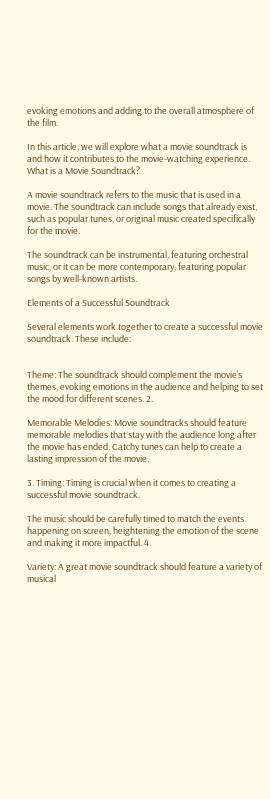evoking emotions and adding to the overall atmosphere of the film.

In this article, we will explore what a movie soundtrack is and how it contributes to the movie-watching experience. What is a Movie Soundtrack?

A movie soundtrack refers to the music that is used in a movie. The soundtrack can include songs that already exist, such as popular tunes, or original music created specifically for the movie.

The soundtrack can be instrumental, featuring orchestral music, or it can be more contemporary, featuring popular songs by well-known artists.

Elements of a Successful Soundtrack

Several elements work together to create a successful movie soundtrack. These include:


Theme: The soundtrack should complement the movie’s themes, evoking emotions in the audience and helping to set the mood for different scenes. 2.

Memorable Melodies: Movie soundtracks should feature memorable melodies that stay with the audience long after the movie has ended. Catchy tunes can help to create a lasting impression of the movie.

3. Timing: Timing is crucial when it comes to creating a successful movie soundtrack.

The music should be carefully timed to match the events happening on screen, heightening the emotion of the scene and making it more impactful. 4.

Variety: A great movie soundtrack should feature a variety of musical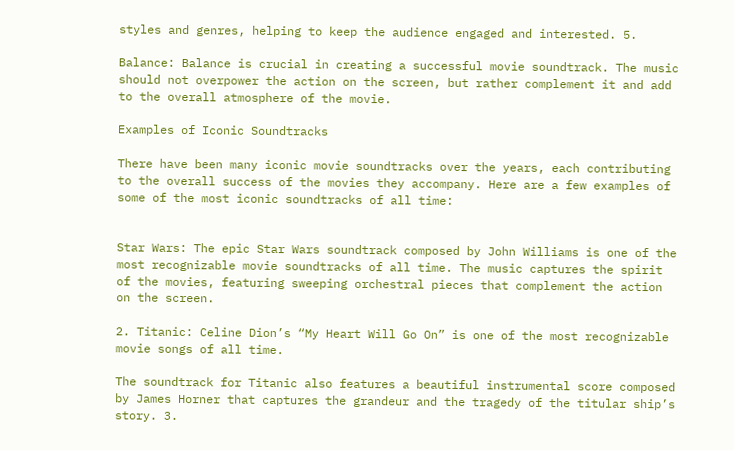styles and genres, helping to keep the audience engaged and interested. 5.

Balance: Balance is crucial in creating a successful movie soundtrack. The music should not overpower the action on the screen, but rather complement it and add to the overall atmosphere of the movie.

Examples of Iconic Soundtracks

There have been many iconic movie soundtracks over the years, each contributing to the overall success of the movies they accompany. Here are a few examples of some of the most iconic soundtracks of all time:


Star Wars: The epic Star Wars soundtrack composed by John Williams is one of the most recognizable movie soundtracks of all time. The music captures the spirit of the movies, featuring sweeping orchestral pieces that complement the action on the screen.

2. Titanic: Celine Dion’s “My Heart Will Go On” is one of the most recognizable movie songs of all time.

The soundtrack for Titanic also features a beautiful instrumental score composed by James Horner that captures the grandeur and the tragedy of the titular ship’s story. 3.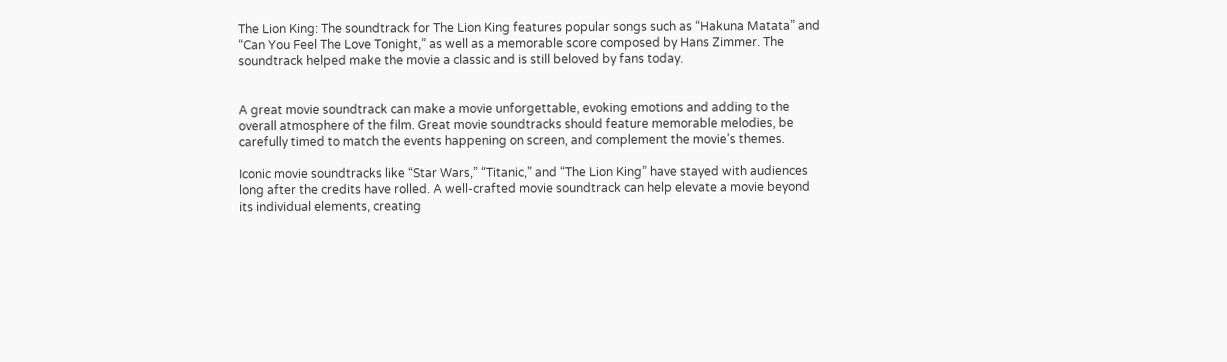The Lion King: The soundtrack for The Lion King features popular songs such as “Hakuna Matata” and “Can You Feel The Love Tonight,” as well as a memorable score composed by Hans Zimmer. The soundtrack helped make the movie a classic and is still beloved by fans today.


A great movie soundtrack can make a movie unforgettable, evoking emotions and adding to the overall atmosphere of the film. Great movie soundtracks should feature memorable melodies, be carefully timed to match the events happening on screen, and complement the movie’s themes.

Iconic movie soundtracks like “Star Wars,” “Titanic,” and “The Lion King” have stayed with audiences long after the credits have rolled. A well-crafted movie soundtrack can help elevate a movie beyond its individual elements, creating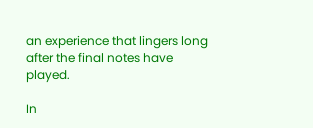an experience that lingers long after the final notes have played.

In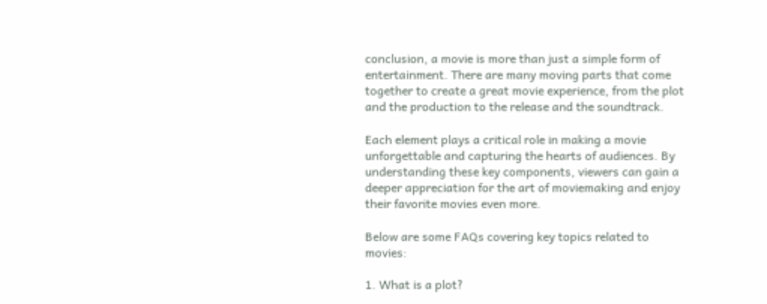conclusion, a movie is more than just a simple form of entertainment. There are many moving parts that come together to create a great movie experience, from the plot and the production to the release and the soundtrack.

Each element plays a critical role in making a movie unforgettable and capturing the hearts of audiences. By understanding these key components, viewers can gain a deeper appreciation for the art of moviemaking and enjoy their favorite movies even more.

Below are some FAQs covering key topics related to movies:

1. What is a plot?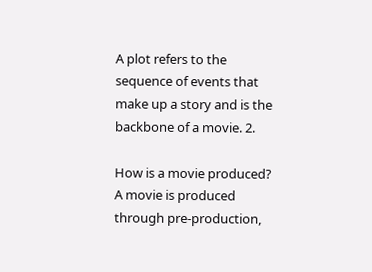A plot refers to the sequence of events that make up a story and is the backbone of a movie. 2.

How is a movie produced? A movie is produced through pre-production,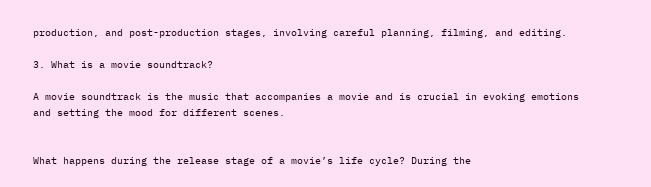production, and post-production stages, involving careful planning, filming, and editing.

3. What is a movie soundtrack?

A movie soundtrack is the music that accompanies a movie and is crucial in evoking emotions and setting the mood for different scenes.


What happens during the release stage of a movie’s life cycle? During the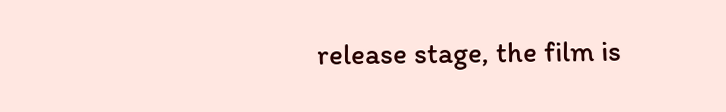release stage, the film is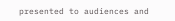presented to audiences and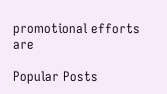promotional efforts are

Popular Posts